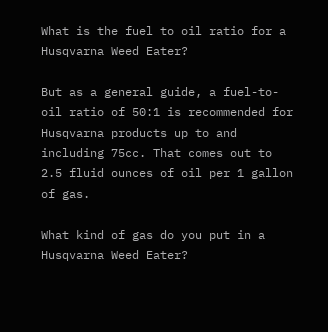What is the fuel to oil ratio for a Husqvarna Weed Eater?

But as a general guide, a fuel-to-oil ratio of 50:1 is recommended for Husqvarna products up to and including 75cc. That comes out to 2.5 fluid ounces of oil per 1 gallon of gas.

What kind of gas do you put in a Husqvarna Weed Eater?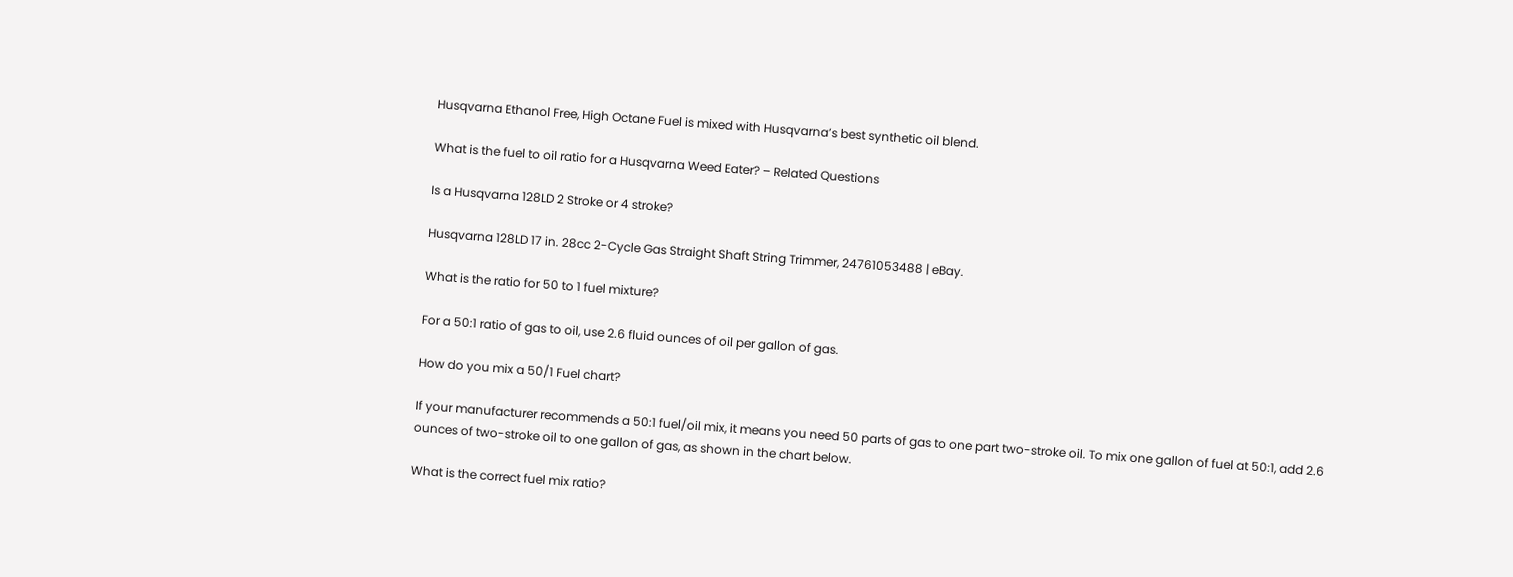Husqvarna Ethanol Free, High Octane Fuel is mixed with Husqvarna’s best synthetic oil blend.

What is the fuel to oil ratio for a Husqvarna Weed Eater? – Related Questions

Is a Husqvarna 128LD 2 Stroke or 4 stroke?

Husqvarna 128LD 17 in. 28cc 2-Cycle Gas Straight Shaft String Trimmer, 24761053488 | eBay.

What is the ratio for 50 to 1 fuel mixture?

For a 50:1 ratio of gas to oil, use 2.6 fluid ounces of oil per gallon of gas.

How do you mix a 50/1 Fuel chart?

If your manufacturer recommends a 50:1 fuel/oil mix, it means you need 50 parts of gas to one part two-stroke oil. To mix one gallon of fuel at 50:1, add 2.6 ounces of two-stroke oil to one gallon of gas, as shown in the chart below.

What is the correct fuel mix ratio?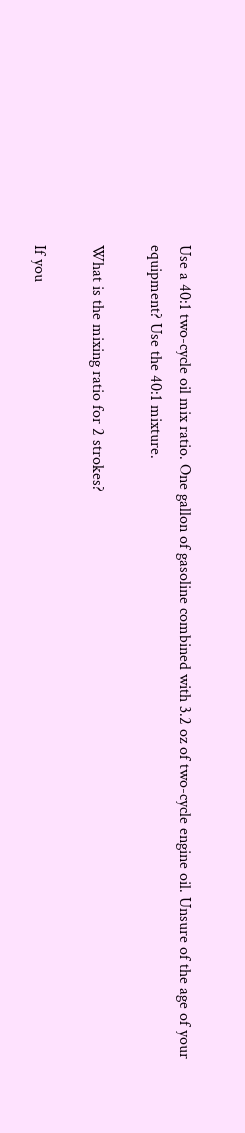Use a 40:1 two-cycle oil mix ratio. One gallon of gasoline combined with 3.2 oz of two-cycle engine oil. Unsure of the age of your equipment? Use the 40:1 mixture.

What is the mixing ratio for 2 strokes?

If you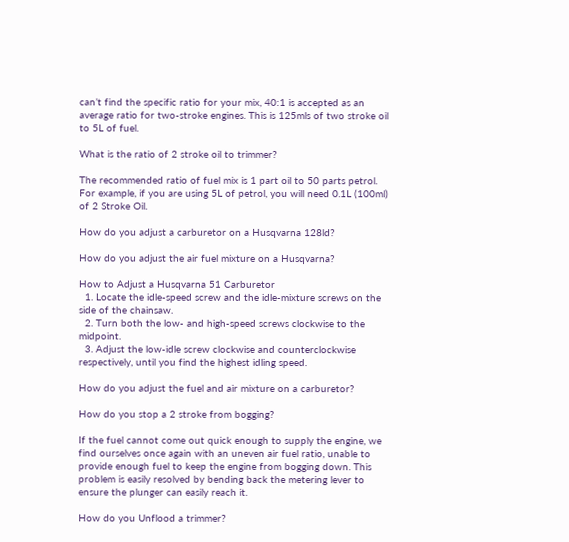can’t find the specific ratio for your mix, 40:1 is accepted as an average ratio for two-stroke engines. This is 125mls of two stroke oil to 5L of fuel.

What is the ratio of 2 stroke oil to trimmer?

The recommended ratio of fuel mix is 1 part oil to 50 parts petrol. For example, if you are using 5L of petrol, you will need 0.1L (100ml) of 2 Stroke Oil.

How do you adjust a carburetor on a Husqvarna 128ld?

How do you adjust the air fuel mixture on a Husqvarna?

How to Adjust a Husqvarna 51 Carburetor
  1. Locate the idle-speed screw and the idle-mixture screws on the side of the chainsaw.
  2. Turn both the low- and high-speed screws clockwise to the midpoint.
  3. Adjust the low-idle screw clockwise and counterclockwise respectively, until you find the highest idling speed.

How do you adjust the fuel and air mixture on a carburetor?

How do you stop a 2 stroke from bogging?

If the fuel cannot come out quick enough to supply the engine, we find ourselves once again with an uneven air fuel ratio, unable to provide enough fuel to keep the engine from bogging down. This problem is easily resolved by bending back the metering lever to ensure the plunger can easily reach it.

How do you Unflood a trimmer?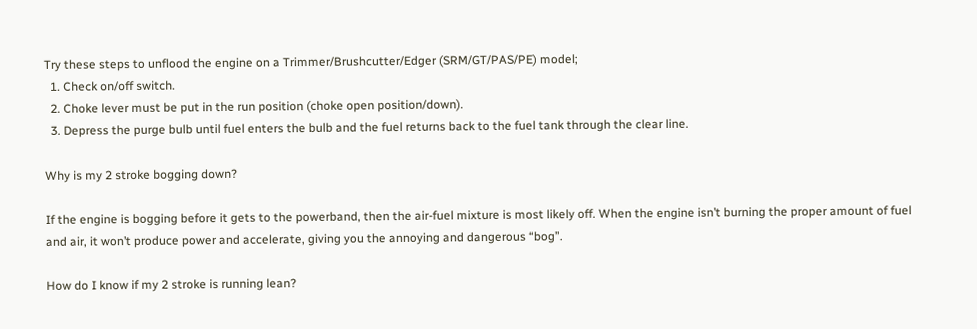Try these steps to unflood the engine on a Trimmer/Brushcutter/Edger (SRM/GT/PAS/PE) model;
  1. Check on/off switch.
  2. Choke lever must be put in the run position (choke open position/down).
  3. Depress the purge bulb until fuel enters the bulb and the fuel returns back to the fuel tank through the clear line.

Why is my 2 stroke bogging down?

If the engine is bogging before it gets to the powerband, then the air-fuel mixture is most likely off. When the engine isn’t burning the proper amount of fuel and air, it won’t produce power and accelerate, giving you the annoying and dangerous “bog”.

How do I know if my 2 stroke is running lean?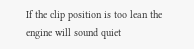If the clip position is too lean the engine will sound quiet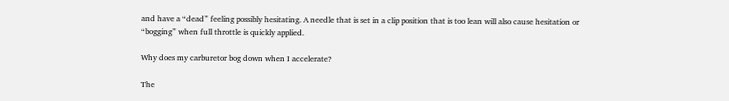and have a “dead” feeling possibly hesitating. A needle that is set in a clip position that is too lean will also cause hesitation or “bogging” when full throttle is quickly applied.

Why does my carburetor bog down when I accelerate?

The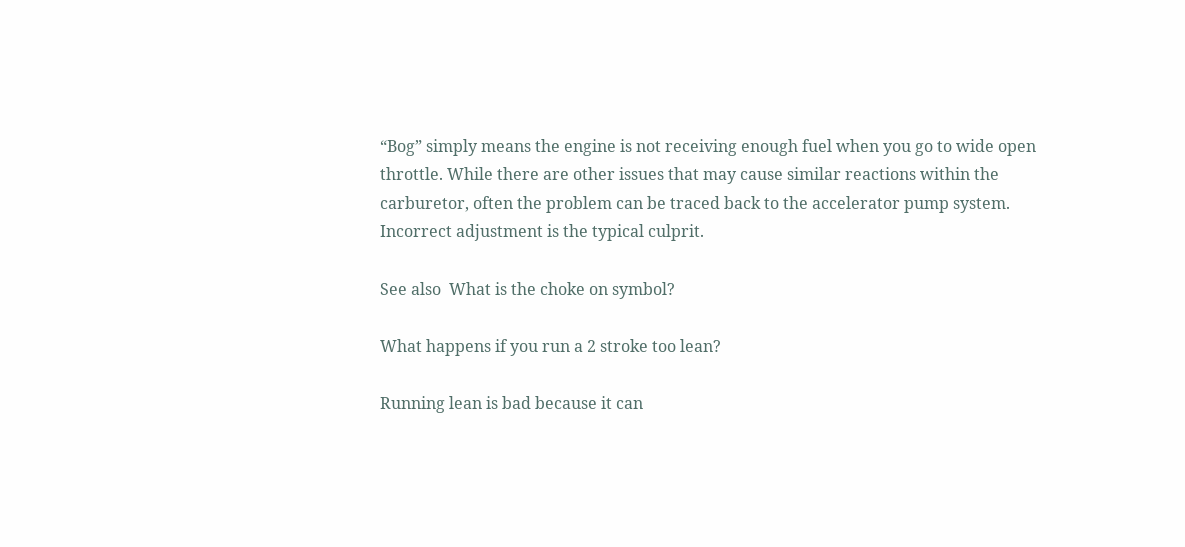“Bog” simply means the engine is not receiving enough fuel when you go to wide open throttle. While there are other issues that may cause similar reactions within the carburetor, often the problem can be traced back to the accelerator pump system. Incorrect adjustment is the typical culprit.

See also  What is the choke on symbol?

What happens if you run a 2 stroke too lean?

Running lean is bad because it can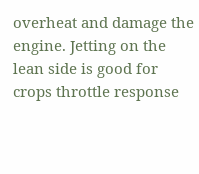overheat and damage the engine. Jetting on the lean side is good for crops throttle response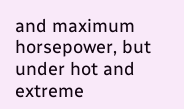and maximum horsepower, but under hot and extreme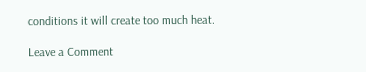conditions it will create too much heat.

Leave a Comment